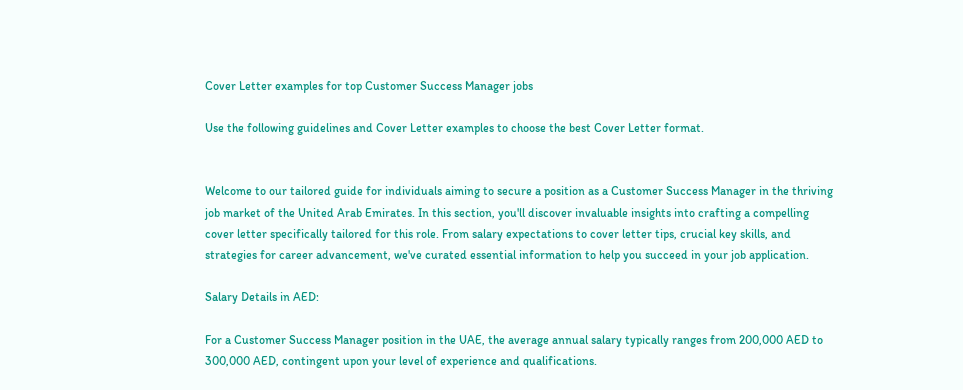Cover Letter examples for top Customer Success Manager jobs

Use the following guidelines and Cover Letter examples to choose the best Cover Letter format.


Welcome to our tailored guide for individuals aiming to secure a position as a Customer Success Manager in the thriving job market of the United Arab Emirates. In this section, you'll discover invaluable insights into crafting a compelling cover letter specifically tailored for this role. From salary expectations to cover letter tips, crucial key skills, and strategies for career advancement, we've curated essential information to help you succeed in your job application.

Salary Details in AED:

For a Customer Success Manager position in the UAE, the average annual salary typically ranges from 200,000 AED to 300,000 AED, contingent upon your level of experience and qualifications.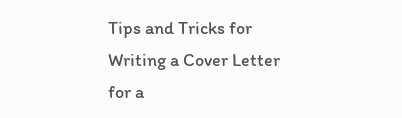Tips and Tricks for Writing a Cover Letter for a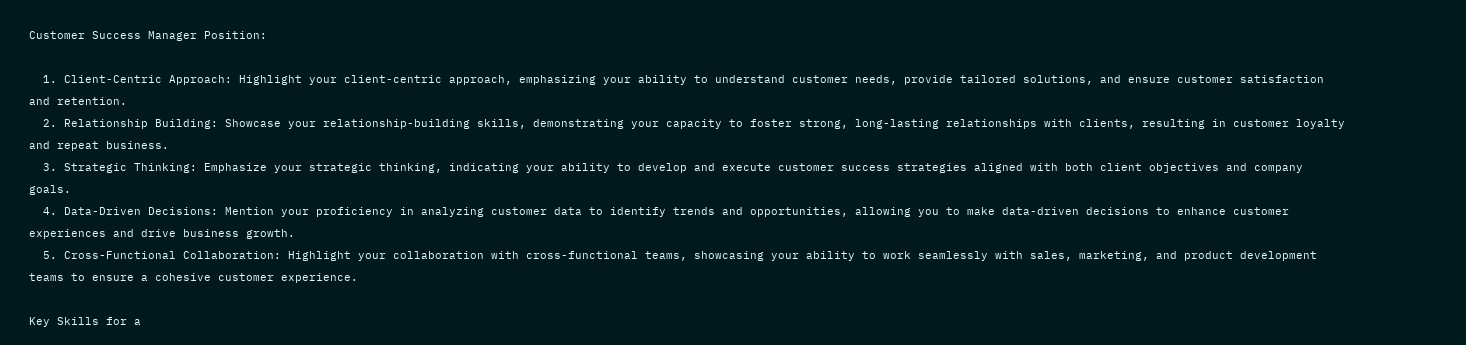Customer Success Manager Position:

  1. Client-Centric Approach: Highlight your client-centric approach, emphasizing your ability to understand customer needs, provide tailored solutions, and ensure customer satisfaction and retention.
  2. Relationship Building: Showcase your relationship-building skills, demonstrating your capacity to foster strong, long-lasting relationships with clients, resulting in customer loyalty and repeat business.
  3. Strategic Thinking: Emphasize your strategic thinking, indicating your ability to develop and execute customer success strategies aligned with both client objectives and company goals.
  4. Data-Driven Decisions: Mention your proficiency in analyzing customer data to identify trends and opportunities, allowing you to make data-driven decisions to enhance customer experiences and drive business growth.
  5. Cross-Functional Collaboration: Highlight your collaboration with cross-functional teams, showcasing your ability to work seamlessly with sales, marketing, and product development teams to ensure a cohesive customer experience.

Key Skills for a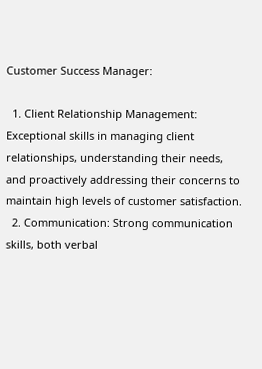Customer Success Manager:

  1. Client Relationship Management: Exceptional skills in managing client relationships, understanding their needs, and proactively addressing their concerns to maintain high levels of customer satisfaction.
  2. Communication: Strong communication skills, both verbal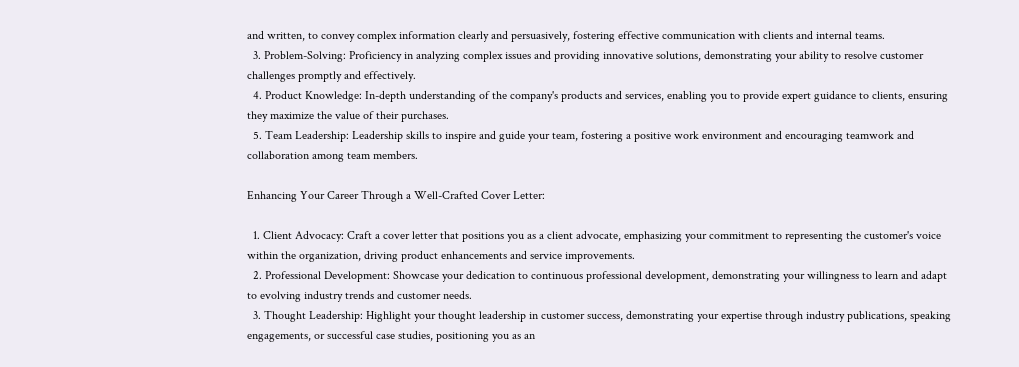and written, to convey complex information clearly and persuasively, fostering effective communication with clients and internal teams.
  3. Problem-Solving: Proficiency in analyzing complex issues and providing innovative solutions, demonstrating your ability to resolve customer challenges promptly and effectively.
  4. Product Knowledge: In-depth understanding of the company's products and services, enabling you to provide expert guidance to clients, ensuring they maximize the value of their purchases.
  5. Team Leadership: Leadership skills to inspire and guide your team, fostering a positive work environment and encouraging teamwork and collaboration among team members.

Enhancing Your Career Through a Well-Crafted Cover Letter:

  1. Client Advocacy: Craft a cover letter that positions you as a client advocate, emphasizing your commitment to representing the customer's voice within the organization, driving product enhancements and service improvements.
  2. Professional Development: Showcase your dedication to continuous professional development, demonstrating your willingness to learn and adapt to evolving industry trends and customer needs.
  3. Thought Leadership: Highlight your thought leadership in customer success, demonstrating your expertise through industry publications, speaking engagements, or successful case studies, positioning you as an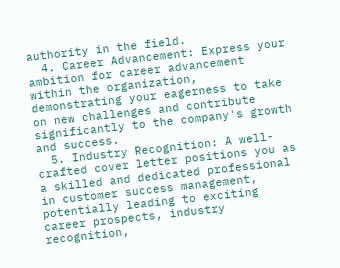authority in the field.
  4. Career Advancement: Express your ambition for career advancement within the organization, demonstrating your eagerness to take on new challenges and contribute significantly to the company's growth and success.
  5. Industry Recognition: A well-crafted cover letter positions you as a skilled and dedicated professional in customer success management, potentially leading to exciting career prospects, industry recognition,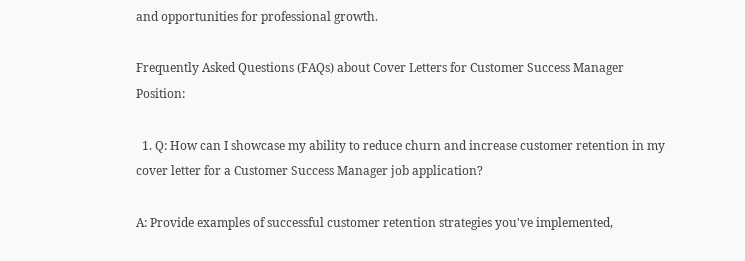and opportunities for professional growth.

Frequently Asked Questions (FAQs) about Cover Letters for Customer Success Manager Position:

  1. Q: How can I showcase my ability to reduce churn and increase customer retention in my cover letter for a Customer Success Manager job application?

A: Provide examples of successful customer retention strategies you've implemented,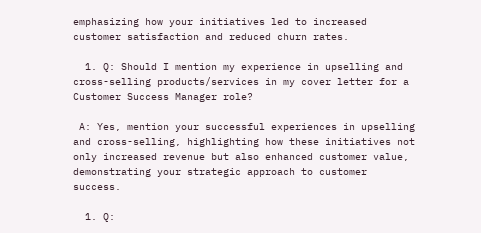emphasizing how your initiatives led to increased customer satisfaction and reduced churn rates.

  1. Q: Should I mention my experience in upselling and cross-selling products/services in my cover letter for a Customer Success Manager role?

 A: Yes, mention your successful experiences in upselling and cross-selling, highlighting how these initiatives not only increased revenue but also enhanced customer value, demonstrating your strategic approach to customer success.

  1. Q: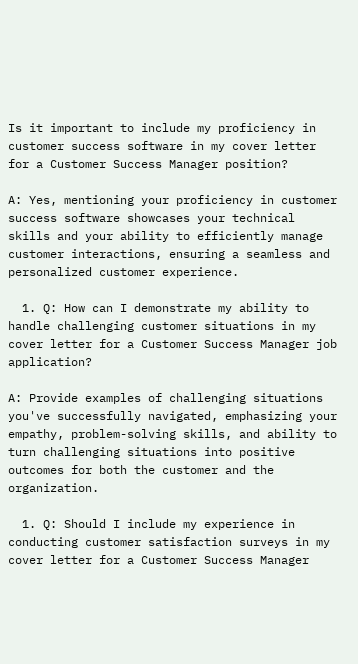Is it important to include my proficiency in customer success software in my cover letter for a Customer Success Manager position?

A: Yes, mentioning your proficiency in customer success software showcases your technical skills and your ability to efficiently manage customer interactions, ensuring a seamless and personalized customer experience.

  1. Q: How can I demonstrate my ability to handle challenging customer situations in my cover letter for a Customer Success Manager job application?

A: Provide examples of challenging situations you've successfully navigated, emphasizing your empathy, problem-solving skills, and ability to turn challenging situations into positive outcomes for both the customer and the organization.

  1. Q: Should I include my experience in conducting customer satisfaction surveys in my cover letter for a Customer Success Manager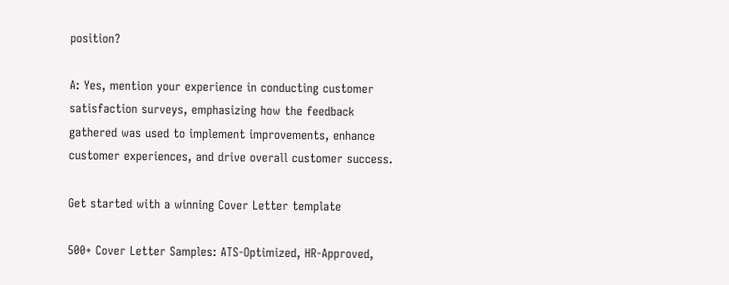position?

A: Yes, mention your experience in conducting customer satisfaction surveys, emphasizing how the feedback gathered was used to implement improvements, enhance customer experiences, and drive overall customer success.

Get started with a winning Cover Letter template

500+ Cover Letter Samples: ATS-Optimized, HR-Approved,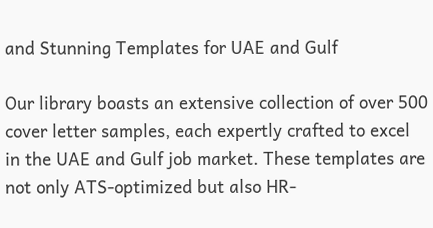and Stunning Templates for UAE and Gulf

Our library boasts an extensive collection of over 500 cover letter samples, each expertly crafted to excel in the UAE and Gulf job market. These templates are not only ATS-optimized but also HR-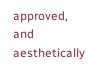approved, and aesthetically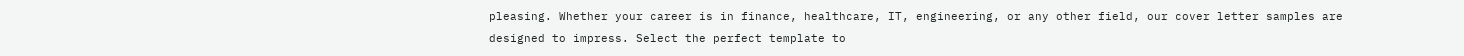pleasing. Whether your career is in finance, healthcare, IT, engineering, or any other field, our cover letter samples are designed to impress. Select the perfect template to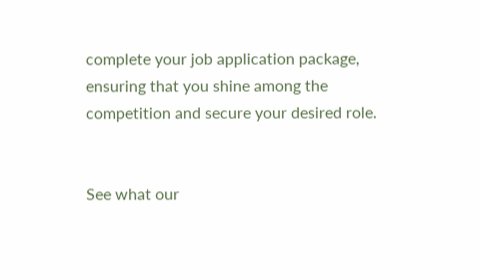complete your job application package, ensuring that you shine among the competition and secure your desired role.


See what our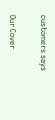customers says

Our Cover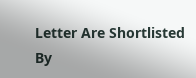Letter Are Shortlisted By